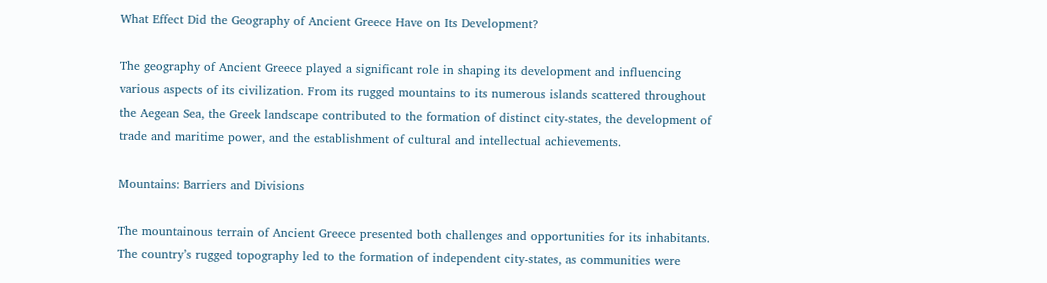What Effect Did the Geography of Ancient Greece Have on Its Development?

The geography of Ancient Greece played a significant role in shaping its development and influencing various aspects of its civilization. From its rugged mountains to its numerous islands scattered throughout the Aegean Sea, the Greek landscape contributed to the formation of distinct city-states, the development of trade and maritime power, and the establishment of cultural and intellectual achievements.

Mountains: Barriers and Divisions

The mountainous terrain of Ancient Greece presented both challenges and opportunities for its inhabitants. The country’s rugged topography led to the formation of independent city-states, as communities were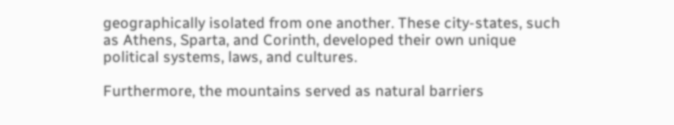geographically isolated from one another. These city-states, such as Athens, Sparta, and Corinth, developed their own unique political systems, laws, and cultures.

Furthermore, the mountains served as natural barriers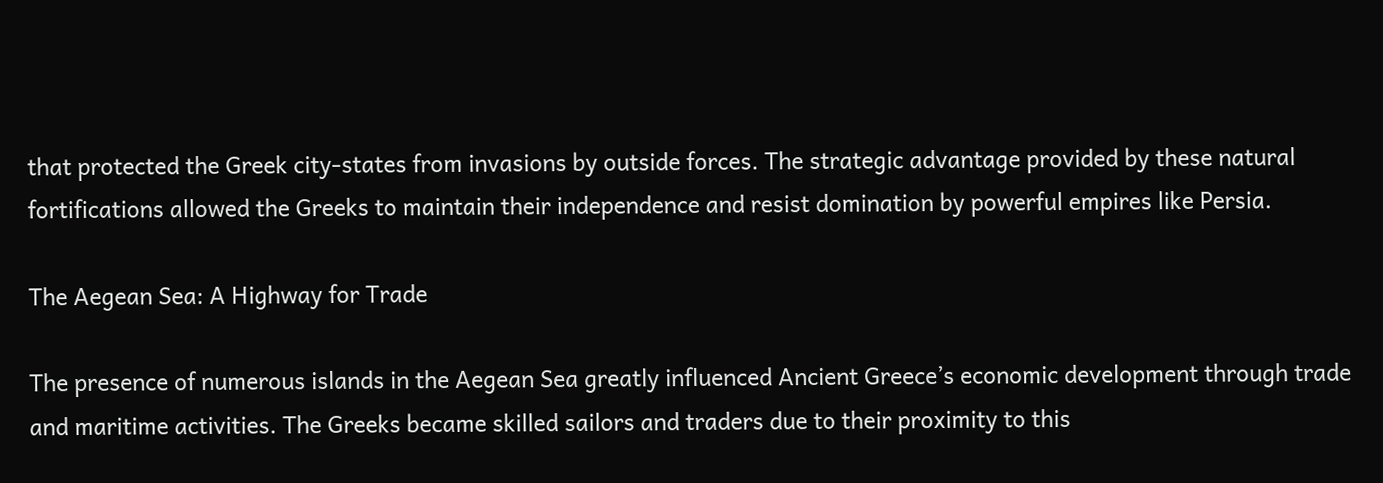that protected the Greek city-states from invasions by outside forces. The strategic advantage provided by these natural fortifications allowed the Greeks to maintain their independence and resist domination by powerful empires like Persia.

The Aegean Sea: A Highway for Trade

The presence of numerous islands in the Aegean Sea greatly influenced Ancient Greece’s economic development through trade and maritime activities. The Greeks became skilled sailors and traders due to their proximity to this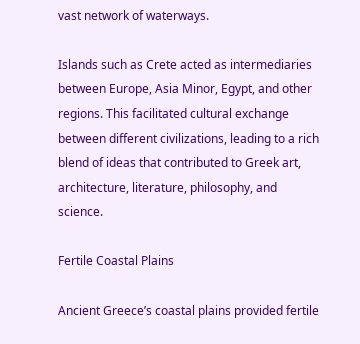vast network of waterways.

Islands such as Crete acted as intermediaries between Europe, Asia Minor, Egypt, and other regions. This facilitated cultural exchange between different civilizations, leading to a rich blend of ideas that contributed to Greek art, architecture, literature, philosophy, and science.

Fertile Coastal Plains

Ancient Greece’s coastal plains provided fertile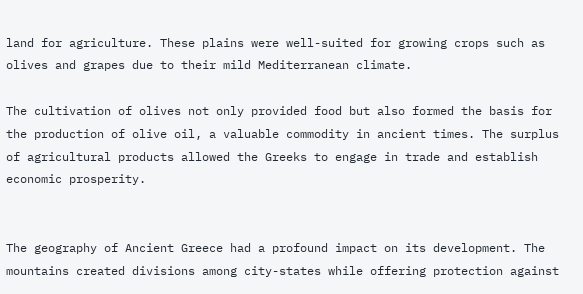land for agriculture. These plains were well-suited for growing crops such as olives and grapes due to their mild Mediterranean climate.

The cultivation of olives not only provided food but also formed the basis for the production of olive oil, a valuable commodity in ancient times. The surplus of agricultural products allowed the Greeks to engage in trade and establish economic prosperity.


The geography of Ancient Greece had a profound impact on its development. The mountains created divisions among city-states while offering protection against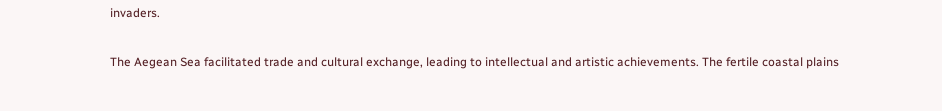invaders.

The Aegean Sea facilitated trade and cultural exchange, leading to intellectual and artistic achievements. The fertile coastal plains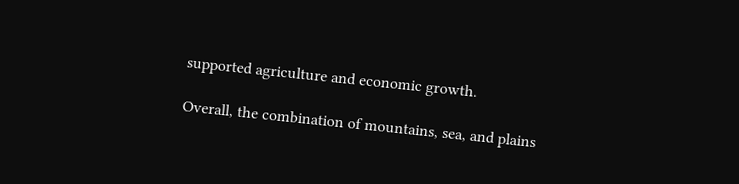supported agriculture and economic growth.

Overall, the combination of mountains, sea, and plains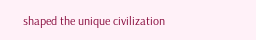shaped the unique civilization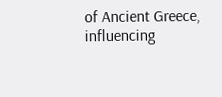of Ancient Greece, influencing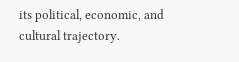its political, economic, and cultural trajectory.